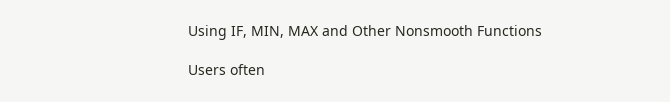Using IF, MIN, MAX and Other Nonsmooth Functions

Users often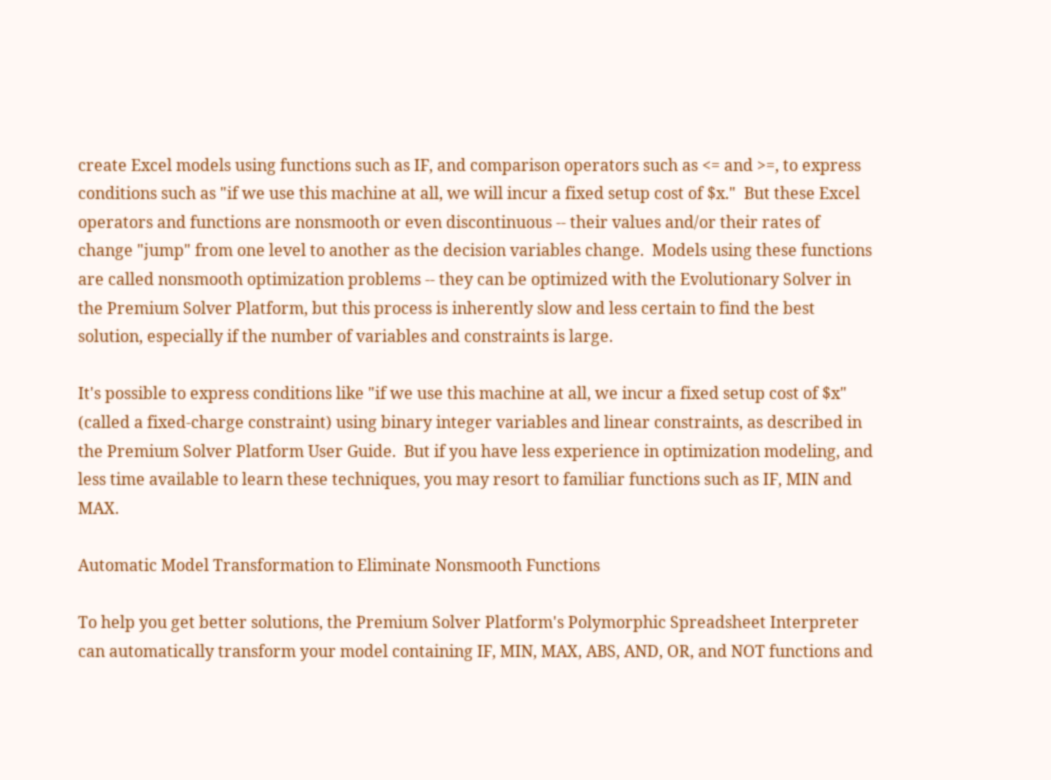create Excel models using functions such as IF, and comparison operators such as <= and >=, to express conditions such as "if we use this machine at all, we will incur a fixed setup cost of $x."  But these Excel operators and functions are nonsmooth or even discontinuous -- their values and/or their rates of change "jump" from one level to another as the decision variables change.  Models using these functions are called nonsmooth optimization problems -- they can be optimized with the Evolutionary Solver in the Premium Solver Platform, but this process is inherently slow and less certain to find the best solution, especially if the number of variables and constraints is large.

It's possible to express conditions like "if we use this machine at all, we incur a fixed setup cost of $x" (called a fixed-charge constraint) using binary integer variables and linear constraints, as described in the Premium Solver Platform User Guide.  But if you have less experience in optimization modeling, and less time available to learn these techniques, you may resort to familiar functions such as IF, MIN and MAX.

Automatic Model Transformation to Eliminate Nonsmooth Functions

To help you get better solutions, the Premium Solver Platform's Polymorphic Spreadsheet Interpreter can automatically transform your model containing IF, MIN, MAX, ABS, AND, OR, and NOT functions and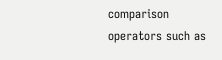comparison operators such as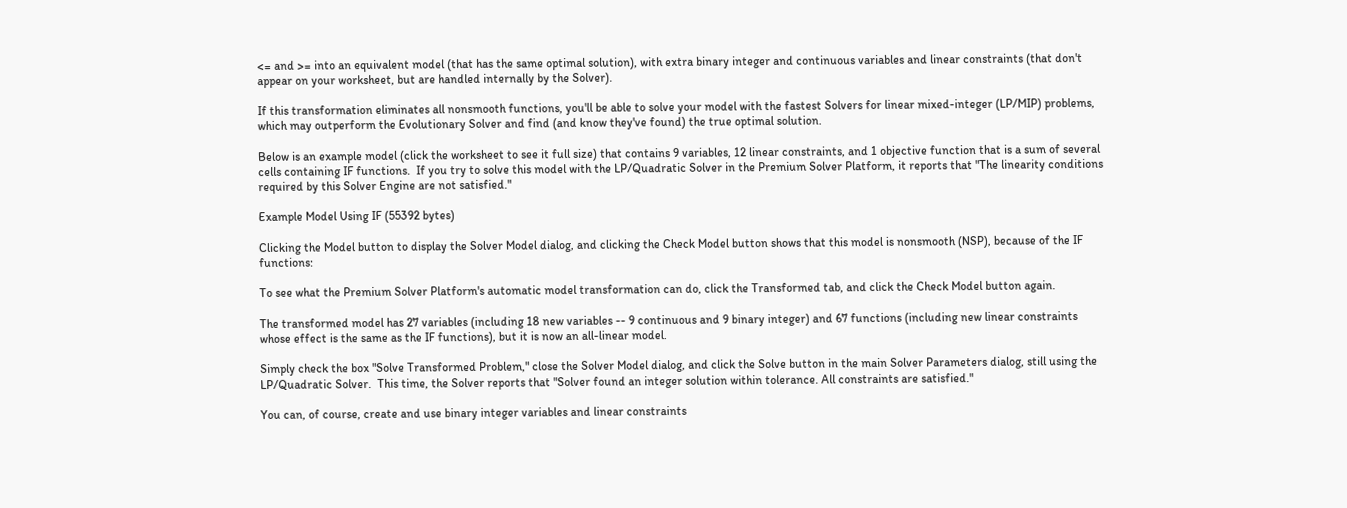<= and >= into an equivalent model (that has the same optimal solution), with extra binary integer and continuous variables and linear constraints (that don't appear on your worksheet, but are handled internally by the Solver).

If this transformation eliminates all nonsmooth functions, you'll be able to solve your model with the fastest Solvers for linear mixed-integer (LP/MIP) problems, which may outperform the Evolutionary Solver and find (and know they've found) the true optimal solution.

Below is an example model (click the worksheet to see it full size) that contains 9 variables, 12 linear constraints, and 1 objective function that is a sum of several cells containing IF functions.  If you try to solve this model with the LP/Quadratic Solver in the Premium Solver Platform, it reports that "The linearity conditions required by this Solver Engine are not satisfied."

Example Model Using IF (55392 bytes)

Clicking the Model button to display the Solver Model dialog, and clicking the Check Model button shows that this model is nonsmooth (NSP), because of the IF functions:

To see what the Premium Solver Platform's automatic model transformation can do, click the Transformed tab, and click the Check Model button again.

The transformed model has 27 variables (including 18 new variables -- 9 continuous and 9 binary integer) and 67 functions (including new linear constraints whose effect is the same as the IF functions), but it is now an all-linear model.

Simply check the box "Solve Transformed Problem," close the Solver Model dialog, and click the Solve button in the main Solver Parameters dialog, still using the LP/Quadratic Solver.  This time, the Solver reports that "Solver found an integer solution within tolerance. All constraints are satisfied."

You can, of course, create and use binary integer variables and linear constraints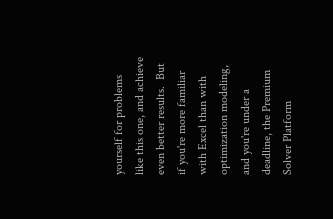yourself for problems like this one, and achieve even better results.  But if you're more familiar with Excel than with optimization modeling, and you're under a deadline, the Premium Solver Platform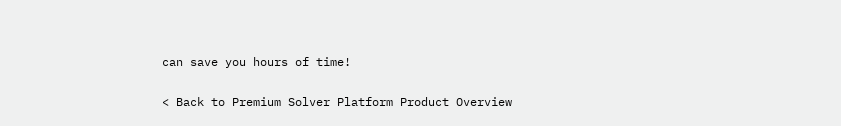can save you hours of time!

< Back to Premium Solver Platform Product Overview